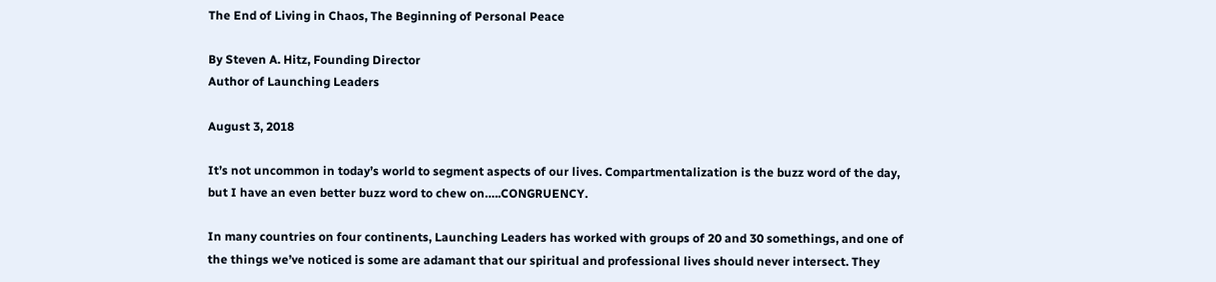The End of Living in Chaos, The Beginning of Personal Peace

By Steven A. Hitz, Founding Director
Author of Launching Leaders

August 3, 2018

It’s not uncommon in today’s world to segment aspects of our lives. Compartmentalization is the buzz word of the day, but I have an even better buzz word to chew on…..CONGRUENCY.

In many countries on four continents, Launching Leaders has worked with groups of 20 and 30 somethings, and one of the things we’ve noticed is some are adamant that our spiritual and professional lives should never intersect. They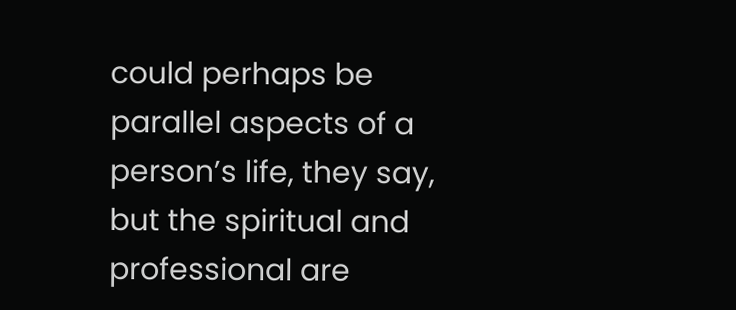could perhaps be parallel aspects of a person’s life, they say, but the spiritual and professional are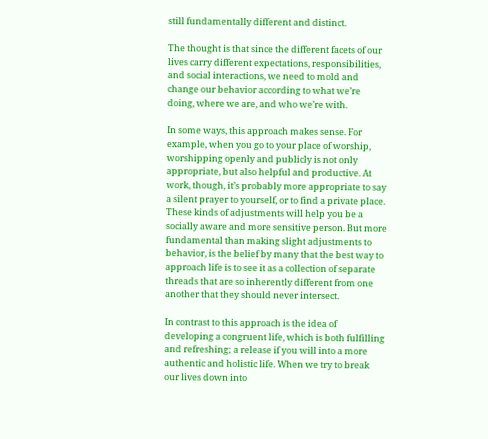still fundamentally different and distinct.

The thought is that since the different facets of our lives carry different expectations, responsibilities, and social interactions, we need to mold and change our behavior according to what we’re doing, where we are, and who we’re with.

In some ways, this approach makes sense. For example, when you go to your place of worship, worshipping openly and publicly is not only appropriate, but also helpful and productive. At work, though, it’s probably more appropriate to say a silent prayer to yourself, or to find a private place. These kinds of adjustments will help you be a socially aware and more sensitive person. But more fundamental than making slight adjustments to behavior, is the belief by many that the best way to approach life is to see it as a collection of separate threads that are so inherently different from one another that they should never intersect.

In contrast to this approach is the idea of developing a congruent life, which is both fulfilling and refreshing; a release if you will into a more authentic and holistic life. When we try to break our lives down into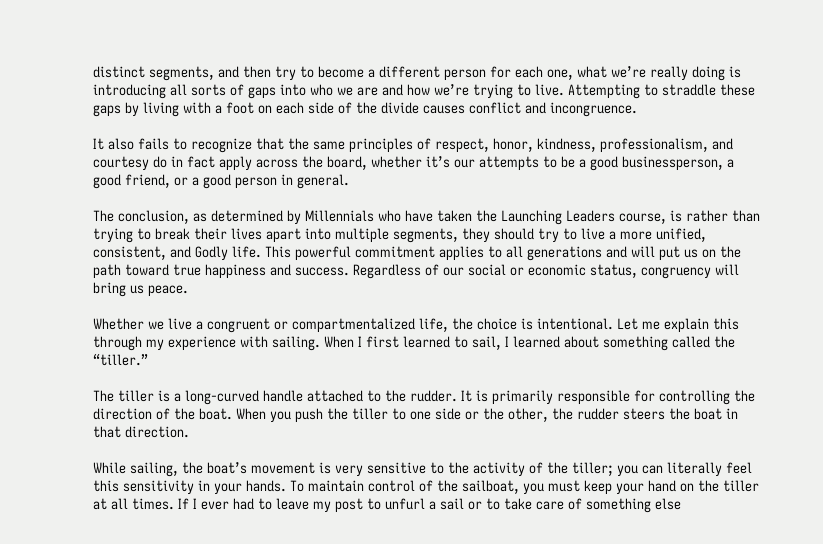distinct segments, and then try to become a different person for each one, what we’re really doing is introducing all sorts of gaps into who we are and how we’re trying to live. Attempting to straddle these gaps by living with a foot on each side of the divide causes conflict and incongruence.

It also fails to recognize that the same principles of respect, honor, kindness, professionalism, and courtesy do in fact apply across the board, whether it’s our attempts to be a good businessperson, a good friend, or a good person in general.

The conclusion, as determined by Millennials who have taken the Launching Leaders course, is rather than trying to break their lives apart into multiple segments, they should try to live a more unified, consistent, and Godly life. This powerful commitment applies to all generations and will put us on the path toward true happiness and success. Regardless of our social or economic status, congruency will bring us peace.

Whether we live a congruent or compartmentalized life, the choice is intentional. Let me explain this through my experience with sailing. When I first learned to sail, I learned about something called the “tiller.”

The tiller is a long-curved handle attached to the rudder. It is primarily responsible for controlling the direction of the boat. When you push the tiller to one side or the other, the rudder steers the boat in that direction.

While sailing, the boat’s movement is very sensitive to the activity of the tiller; you can literally feel this sensitivity in your hands. To maintain control of the sailboat, you must keep your hand on the tiller at all times. If I ever had to leave my post to unfurl a sail or to take care of something else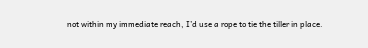not within my immediate reach, I’d use a rope to tie the tiller in place.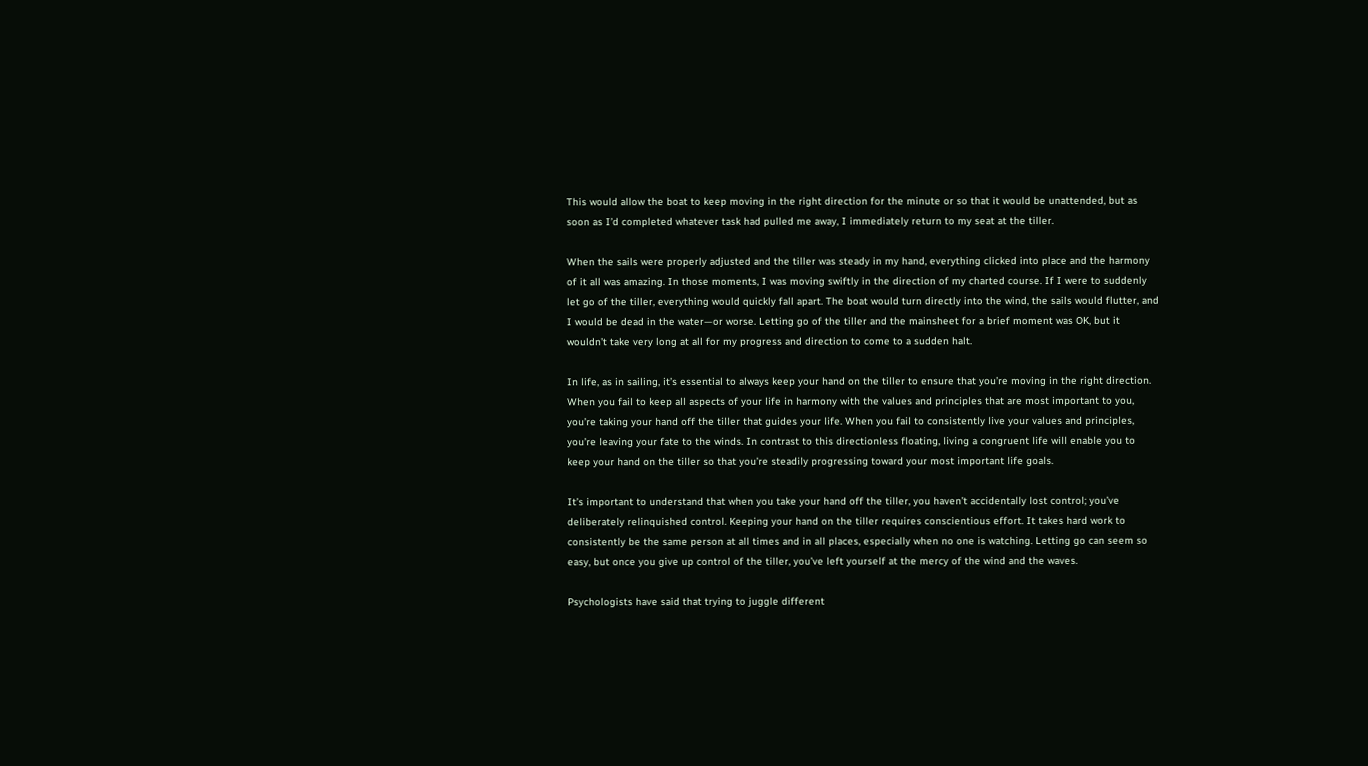This would allow the boat to keep moving in the right direction for the minute or so that it would be unattended, but as soon as I’d completed whatever task had pulled me away, I immediately return to my seat at the tiller.

When the sails were properly adjusted and the tiller was steady in my hand, everything clicked into place and the harmony of it all was amazing. In those moments, I was moving swiftly in the direction of my charted course. If I were to suddenly let go of the tiller, everything would quickly fall apart. The boat would turn directly into the wind, the sails would flutter, and I would be dead in the water—or worse. Letting go of the tiller and the mainsheet for a brief moment was OK, but it wouldn’t take very long at all for my progress and direction to come to a sudden halt.

In life, as in sailing, it’s essential to always keep your hand on the tiller to ensure that you’re moving in the right direction. When you fail to keep all aspects of your life in harmony with the values and principles that are most important to you, you’re taking your hand off the tiller that guides your life. When you fail to consistently live your values and principles, you’re leaving your fate to the winds. In contrast to this directionless floating, living a congruent life will enable you to keep your hand on the tiller so that you’re steadily progressing toward your most important life goals.

It’s important to understand that when you take your hand off the tiller, you haven’t accidentally lost control; you’ve deliberately relinquished control. Keeping your hand on the tiller requires conscientious effort. It takes hard work to consistently be the same person at all times and in all places, especially when no one is watching. Letting go can seem so easy, but once you give up control of the tiller, you’ve left yourself at the mercy of the wind and the waves.

Psychologists have said that trying to juggle different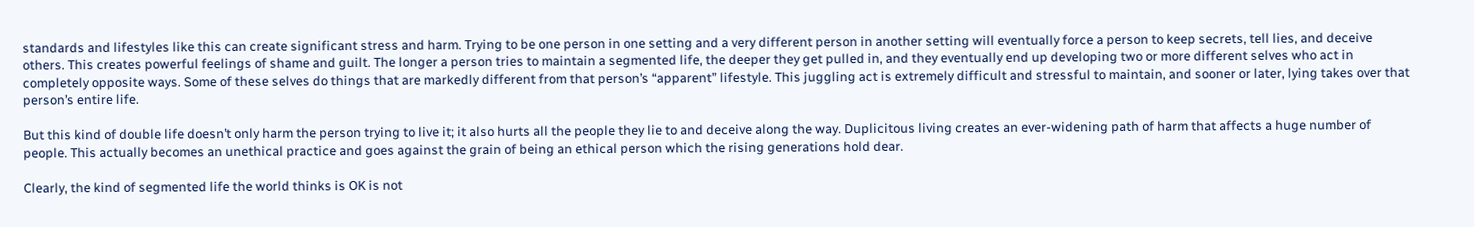standards and lifestyles like this can create significant stress and harm. Trying to be one person in one setting and a very different person in another setting will eventually force a person to keep secrets, tell lies, and deceive others. This creates powerful feelings of shame and guilt. The longer a person tries to maintain a segmented life, the deeper they get pulled in, and they eventually end up developing two or more different selves who act in completely opposite ways. Some of these selves do things that are markedly different from that person’s “apparent” lifestyle. This juggling act is extremely difficult and stressful to maintain, and sooner or later, lying takes over that person’s entire life.

But this kind of double life doesn’t only harm the person trying to live it; it also hurts all the people they lie to and deceive along the way. Duplicitous living creates an ever-widening path of harm that affects a huge number of people. This actually becomes an unethical practice and goes against the grain of being an ethical person which the rising generations hold dear.

Clearly, the kind of segmented life the world thinks is OK is not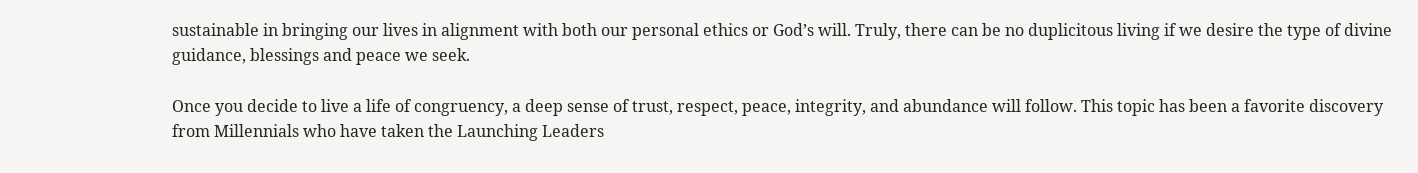sustainable in bringing our lives in alignment with both our personal ethics or God’s will. Truly, there can be no duplicitous living if we desire the type of divine guidance, blessings and peace we seek.

Once you decide to live a life of congruency, a deep sense of trust, respect, peace, integrity, and abundance will follow. This topic has been a favorite discovery from Millennials who have taken the Launching Leaders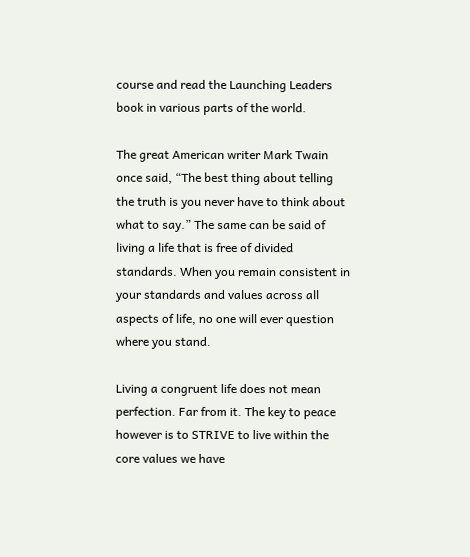course and read the Launching Leaders book in various parts of the world.

The great American writer Mark Twain once said, “The best thing about telling the truth is you never have to think about what to say.” The same can be said of living a life that is free of divided standards. When you remain consistent in your standards and values across all aspects of life, no one will ever question where you stand.

Living a congruent life does not mean perfection. Far from it. The key to peace however is to STRIVE to live within the core values we have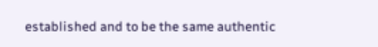established and to be the same authentic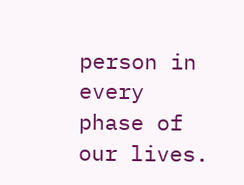person in every phase of our lives.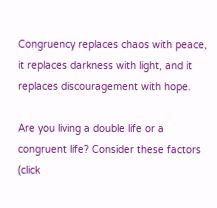Congruency replaces chaos with peace, it replaces darkness with light, and it replaces discouragement with hope.

Are you living a double life or a congruent life? Consider these factors (click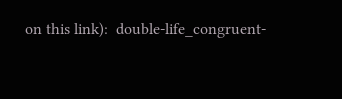on this link):  double-life_congruent-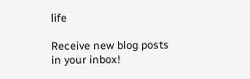life

Receive new blog posts
in your inbox!